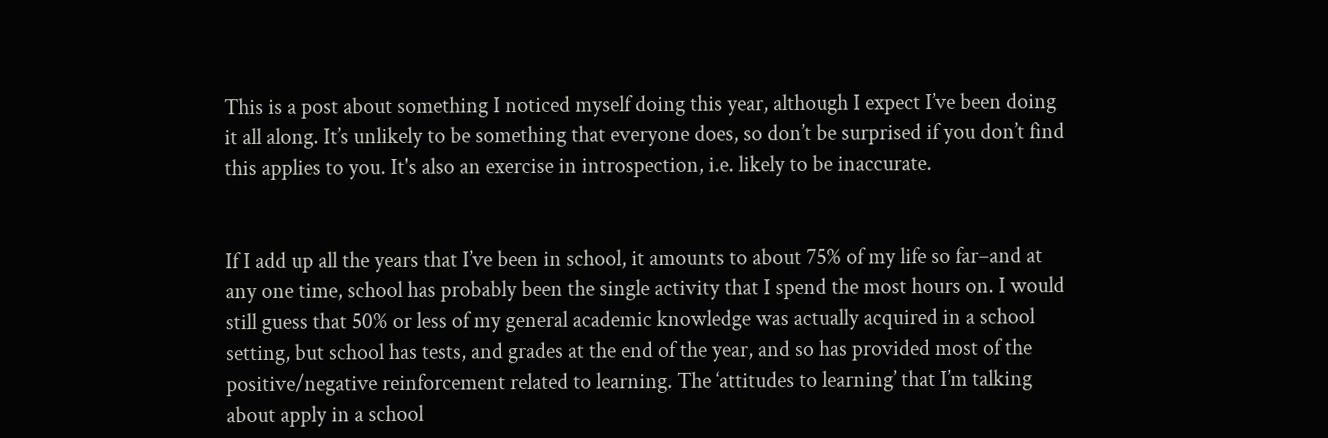This is a post about something I noticed myself doing this year, although I expect I’ve been doing it all along. It’s unlikely to be something that everyone does, so don’t be surprised if you don’t find this applies to you. It's also an exercise in introspection, i.e. likely to be inaccurate.


If I add up all the years that I’ve been in school, it amounts to about 75% of my life so far–and at any one time, school has probably been the single activity that I spend the most hours on. I would still guess that 50% or less of my general academic knowledge was actually acquired in a school setting, but school has tests, and grades at the end of the year, and so has provided most of the positive/negative reinforcement related to learning. The ‘attitudes to learning’ that I’m talking about apply in a school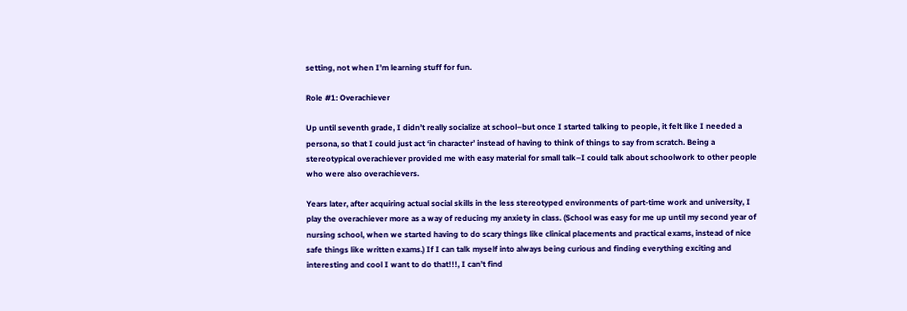setting, not when I’m learning stuff for fun.

Role #1: Overachiever

Up until seventh grade, I didn’t really socialize at school–but once I started talking to people, it felt like I needed a persona, so that I could just act ‘in character’ instead of having to think of things to say from scratch. Being a stereotypical overachiever provided me with easy material for small talk–I could talk about schoolwork to other people who were also overachievers.

Years later, after acquiring actual social skills in the less stereotyped environments of part-time work and university, I play the overachiever more as a way of reducing my anxiety in class. (School was easy for me up until my second year of nursing school, when we started having to do scary things like clinical placements and practical exams, instead of nice safe things like written exams.) If I can talk myself into always being curious and finding everything exciting and interesting and cool I want to do that!!!, I can’t find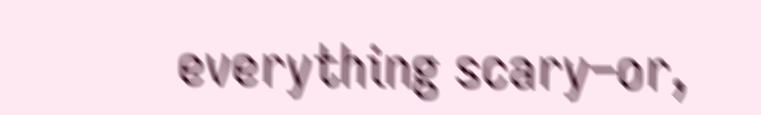everything scary–or,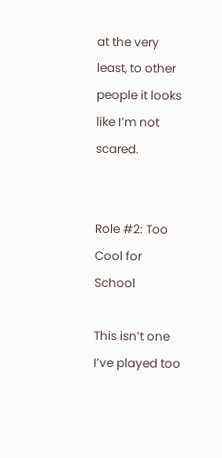at the very least, to other people it looks like I’m not scared.


Role #2: Too Cool for School

This isn’t one I’ve played too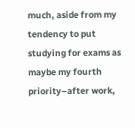much, aside from my tendency to put studying for exams as maybe my fourth priority–after work,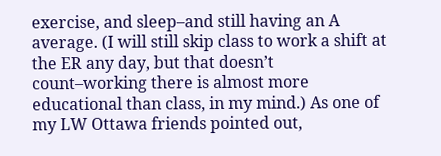exercise, and sleep–and still having an A average. (I will still skip class to work a shift at the ER any day, but that doesn’t count–working there is almost more educational than class, in my mind.) As one of my LW Ottawa friends pointed out,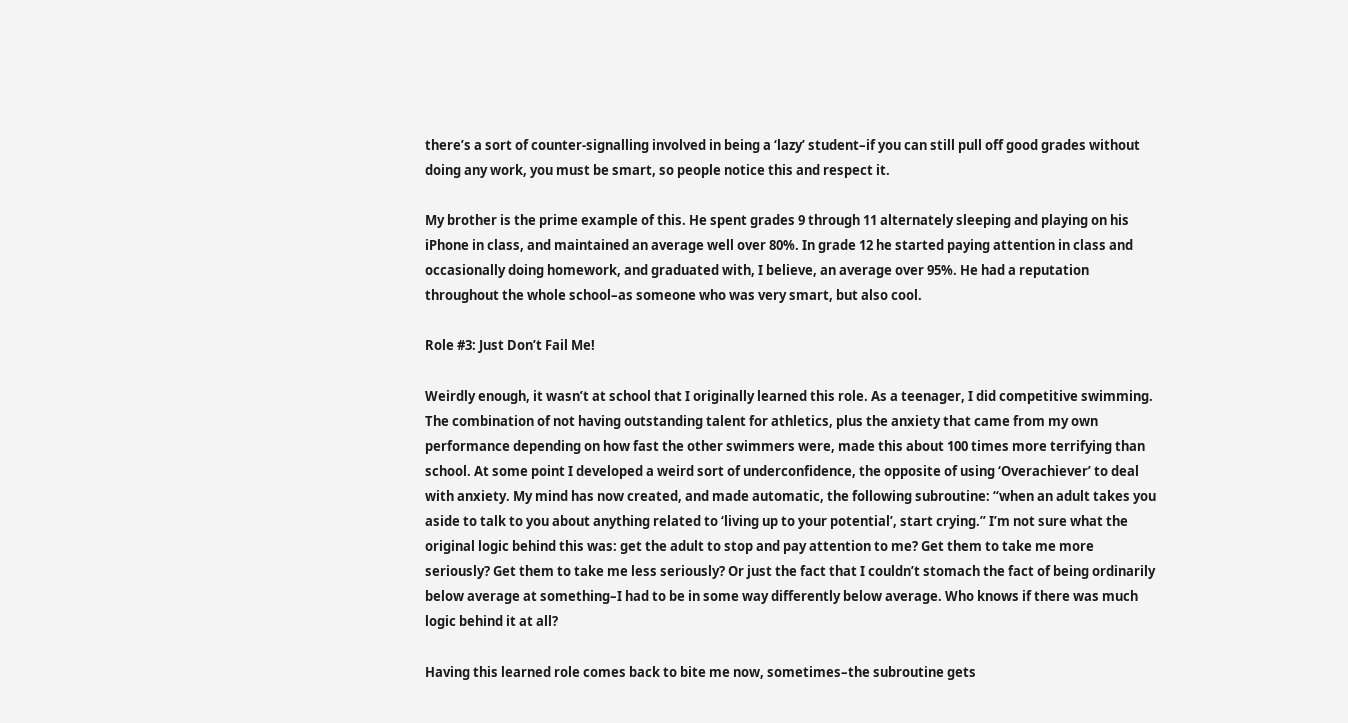there’s a sort of counter-signalling involved in being a ‘lazy’ student–if you can still pull off good grades without doing any work, you must be smart, so people notice this and respect it.

My brother is the prime example of this. He spent grades 9 through 11 alternately sleeping and playing on his iPhone in class, and maintained an average well over 80%. In grade 12 he started paying attention in class and occasionally doing homework, and graduated with, I believe, an average over 95%. He had a reputation throughout the whole school–as someone who was very smart, but also cool.

Role #3: Just Don’t Fail Me!

Weirdly enough, it wasn’t at school that I originally learned this role. As a teenager, I did competitive swimming. The combination of not having outstanding talent for athletics, plus the anxiety that came from my own performance depending on how fast the other swimmers were, made this about 100 times more terrifying than school. At some point I developed a weird sort of underconfidence, the opposite of using ‘Overachiever’ to deal with anxiety. My mind has now created, and made automatic, the following subroutine: “when an adult takes you aside to talk to you about anything related to ‘living up to your potential’, start crying.” I’m not sure what the original logic behind this was: get the adult to stop and pay attention to me? Get them to take me more seriously? Get them to take me less seriously? Or just the fact that I couldn’t stomach the fact of being ordinarily below average at something–I had to be in some way differently below average. Who knows if there was much logic behind it at all?

Having this learned role comes back to bite me now, sometimes–the subroutine gets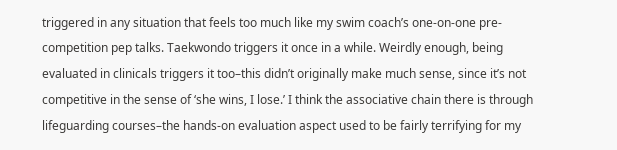triggered in any situation that feels too much like my swim coach’s one-on-one pre-competition pep talks. Taekwondo triggers it once in a while. Weirdly enough, being evaluated in clinicals triggers it too–this didn’t originally make much sense, since it’s not competitive in the sense of ‘she wins, I lose.’ I think the associative chain there is through lifeguarding courses–the hands-on evaluation aspect used to be fairly terrifying for my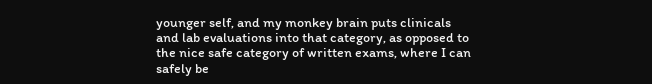younger self, and my monkey brain puts clinicals and lab evaluations into that category, as opposed to the nice safe category of written exams, where I can safely be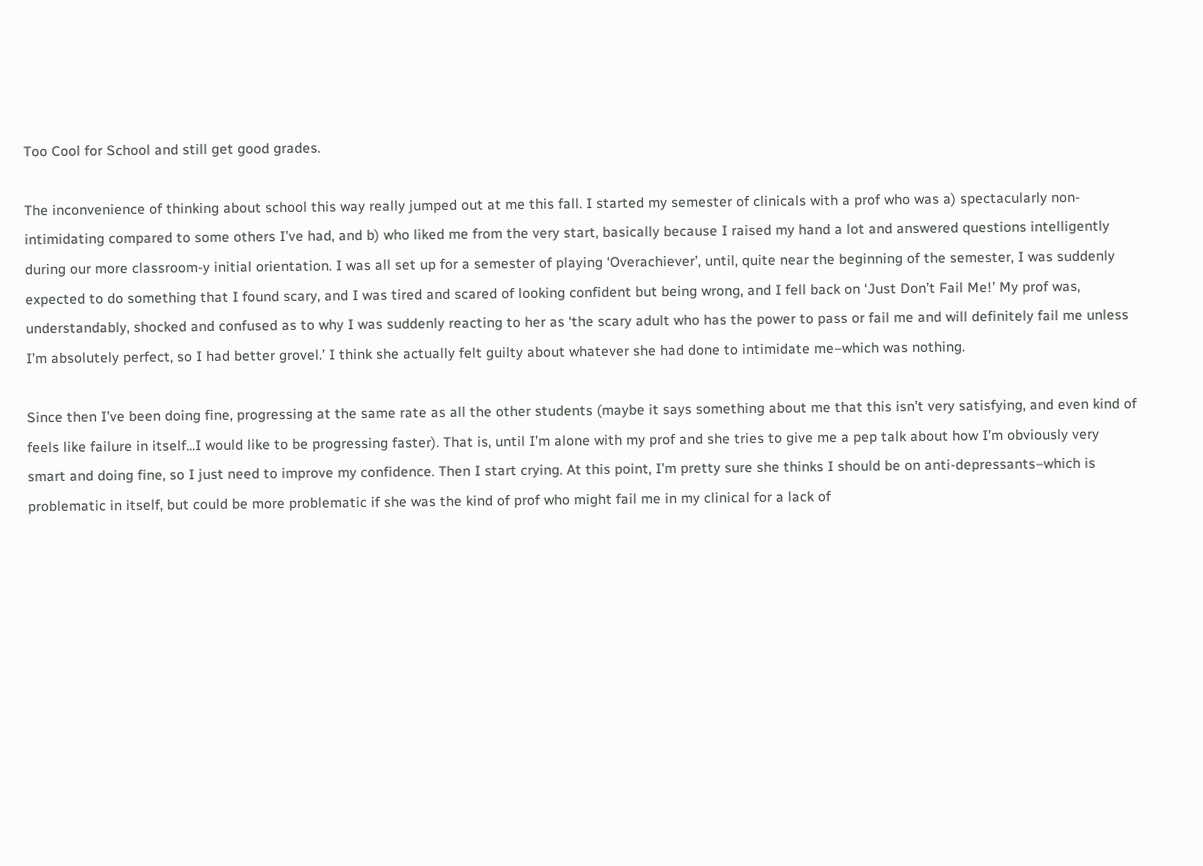Too Cool for School and still get good grades.

The inconvenience of thinking about school this way really jumped out at me this fall. I started my semester of clinicals with a prof who was a) spectacularly non-intimidating compared to some others I’ve had, and b) who liked me from the very start, basically because I raised my hand a lot and answered questions intelligently during our more classroom-y initial orientation. I was all set up for a semester of playing ‘Overachiever’, until, quite near the beginning of the semester, I was suddenly expected to do something that I found scary, and I was tired and scared of looking confident but being wrong, and I fell back on ‘Just Don’t Fail Me!’ My prof was, understandably, shocked and confused as to why I was suddenly reacting to her as ‘the scary adult who has the power to pass or fail me and will definitely fail me unless I’m absolutely perfect, so I had better grovel.’ I think she actually felt guilty about whatever she had done to intimidate me–which was nothing.

Since then I’ve been doing fine, progressing at the same rate as all the other students (maybe it says something about me that this isn’t very satisfying, and even kind of feels like failure in itself...I would like to be progressing faster). That is, until I’m alone with my prof and she tries to give me a pep talk about how I’m obviously very smart and doing fine, so I just need to improve my confidence. Then I start crying. At this point, I’m pretty sure she thinks I should be on anti-depressants–which is problematic in itself, but could be more problematic if she was the kind of prof who might fail me in my clinical for a lack of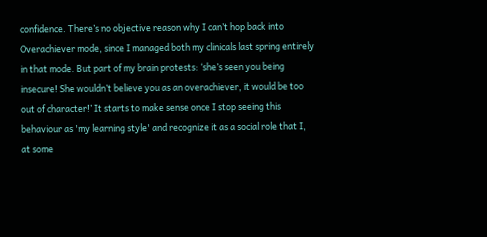confidence. There’s no objective reason why I can’t hop back into Overachiever mode, since I managed both my clinicals last spring entirely in that mode. But part of my brain protests: ‘she’s seen you being insecure! She wouldn’t believe you as an overachiever, it would be too out of character!’ It starts to make sense once I stop seeing this behaviour as 'my learning style' and recognize it as a social role that I, at some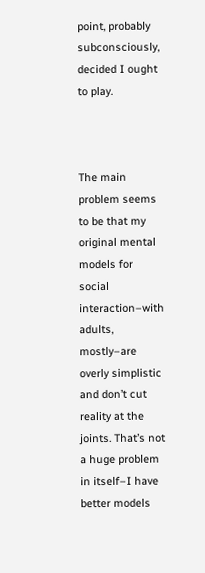point, probably subconsciously, decided I ought to play.



The main problem seems to be that my original mental models for social interaction–with adults, mostly–are overly simplistic and don’t cut reality at the joints. That’s not a huge problem in itself–I have better models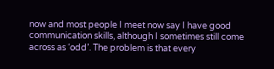now and most people I meet now say I have good communication skills, although I sometimes still come across as ‘odd’. The problem is that every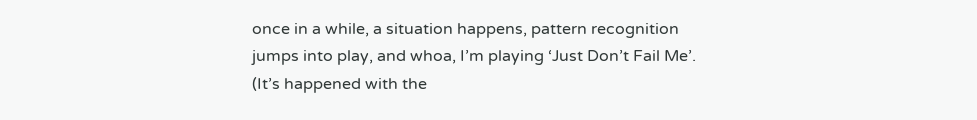once in a while, a situation happens, pattern recognition jumps into play, and whoa, I’m playing ‘Just Don’t Fail Me’. (It’s happened with the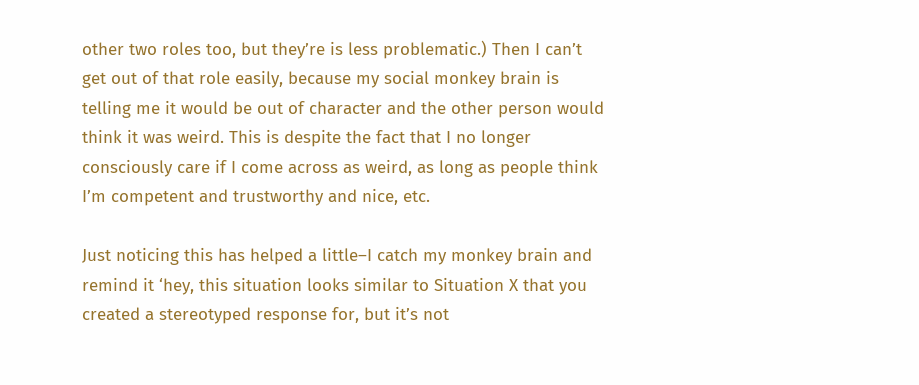other two roles too, but they’re is less problematic.) Then I can’t get out of that role easily, because my social monkey brain is telling me it would be out of character and the other person would think it was weird. This is despite the fact that I no longer consciously care if I come across as weird, as long as people think I’m competent and trustworthy and nice, etc.

Just noticing this has helped a little–I catch my monkey brain and remind it ‘hey, this situation looks similar to Situation X that you created a stereotyped response for, but it’s not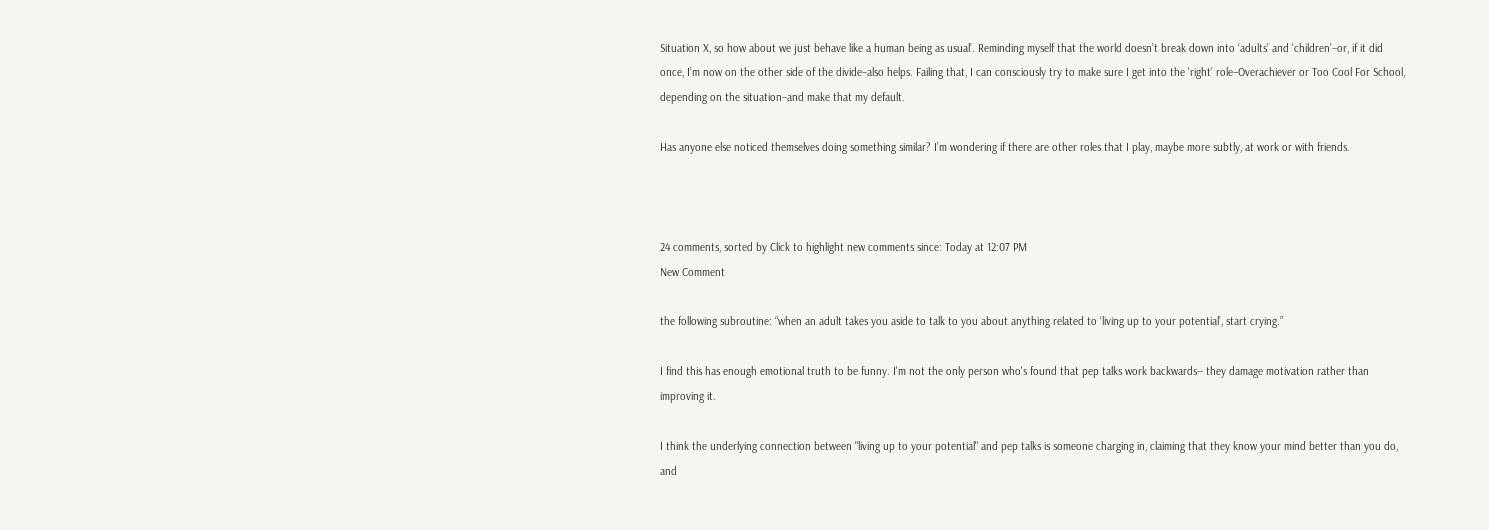Situation X, so how about we just behave like a human being as usual’. Reminding myself that the world doesn’t break down into ‘adults’ and ‘children’–or, if it did once, I’m now on the other side of the divide–also helps. Failing that, I can consciously try to make sure I get into the 'right’ role–Overachiever or Too Cool For School, depending on the situation–and make that my default.

Has anyone else noticed themselves doing something similar? I’m wondering if there are other roles that I play, maybe more subtly, at work or with friends.



24 comments, sorted by Click to highlight new comments since: Today at 12:07 PM
New Comment

the following subroutine: “when an adult takes you aside to talk to you about anything related to ‘living up to your potential’, start crying.”

I find this has enough emotional truth to be funny. I'm not the only person who's found that pep talks work backwards-- they damage motivation rather than improving it.

I think the underlying connection between "living up to your potential" and pep talks is someone charging in, claiming that they know your mind better than you do, and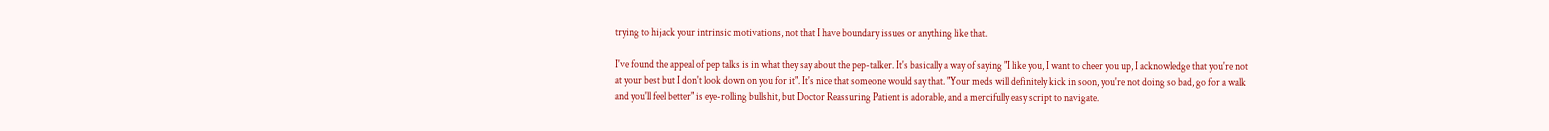trying to hijack your intrinsic motivations, not that I have boundary issues or anything like that.

I've found the appeal of pep talks is in what they say about the pep-talker. It's basically a way of saying "I like you, I want to cheer you up, I acknowledge that you're not at your best but I don't look down on you for it". It's nice that someone would say that. "Your meds will definitely kick in soon, you're not doing so bad, go for a walk and you'll feel better" is eye-rolling bullshit, but Doctor Reassuring Patient is adorable, and a mercifully easy script to navigate.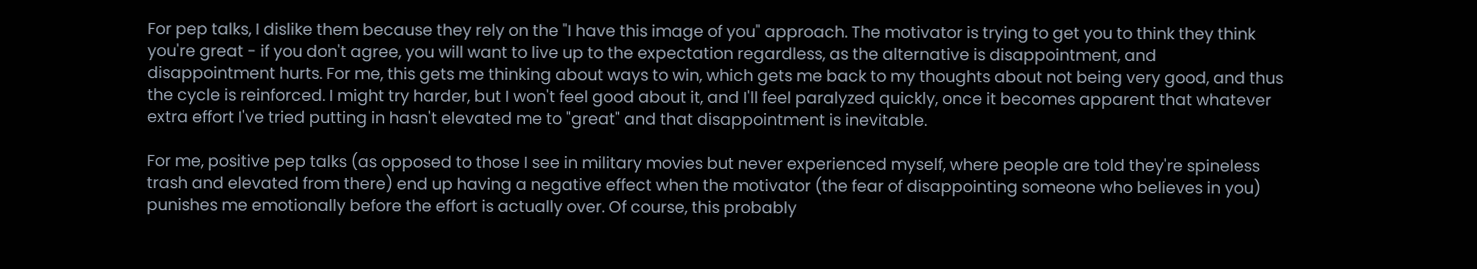For pep talks, I dislike them because they rely on the "I have this image of you" approach. The motivator is trying to get you to think they think you're great - if you don't agree, you will want to live up to the expectation regardless, as the alternative is disappointment, and disappointment hurts. For me, this gets me thinking about ways to win, which gets me back to my thoughts about not being very good, and thus the cycle is reinforced. I might try harder, but I won't feel good about it, and I'll feel paralyzed quickly, once it becomes apparent that whatever extra effort I've tried putting in hasn't elevated me to "great" and that disappointment is inevitable.

For me, positive pep talks (as opposed to those I see in military movies but never experienced myself, where people are told they're spineless trash and elevated from there) end up having a negative effect when the motivator (the fear of disappointing someone who believes in you) punishes me emotionally before the effort is actually over. Of course, this probably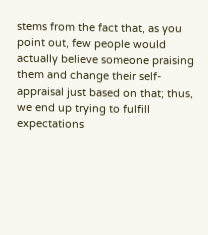stems from the fact that, as you point out, few people would actually believe someone praising them and change their self-appraisal just based on that; thus, we end up trying to fulfill expectations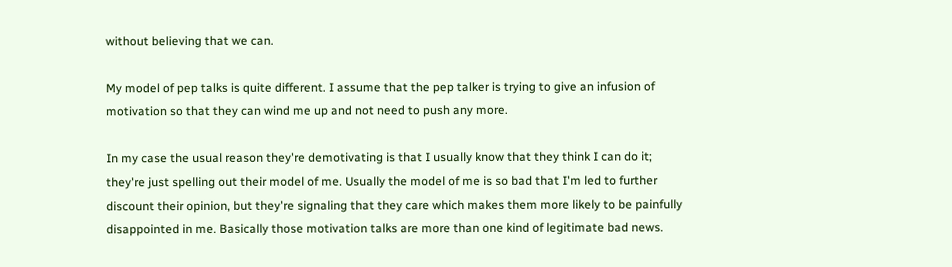without believing that we can.

My model of pep talks is quite different. I assume that the pep talker is trying to give an infusion of motivation so that they can wind me up and not need to push any more.

In my case the usual reason they're demotivating is that I usually know that they think I can do it; they're just spelling out their model of me. Usually the model of me is so bad that I'm led to further discount their opinion, but they're signaling that they care which makes them more likely to be painfully disappointed in me. Basically those motivation talks are more than one kind of legitimate bad news.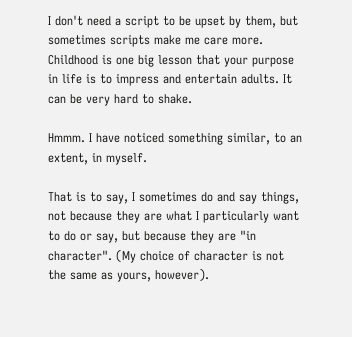I don't need a script to be upset by them, but sometimes scripts make me care more. Childhood is one big lesson that your purpose in life is to impress and entertain adults. It can be very hard to shake.

Hmmm. I have noticed something similar, to an extent, in myself.

That is to say, I sometimes do and say things, not because they are what I particularly want to do or say, but because they are "in character". (My choice of character is not the same as yours, however).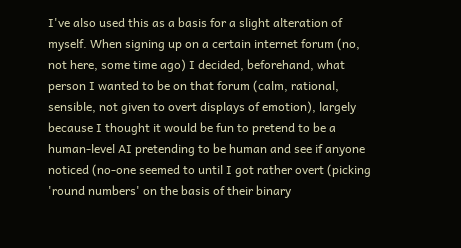I've also used this as a basis for a slight alteration of myself. When signing up on a certain internet forum (no, not here, some time ago) I decided, beforehand, what person I wanted to be on that forum (calm, rational, sensible, not given to overt displays of emotion), largely because I thought it would be fun to pretend to be a human-level AI pretending to be human and see if anyone noticed (no-one seemed to until I got rather overt (picking 'round numbers' on the basis of their binary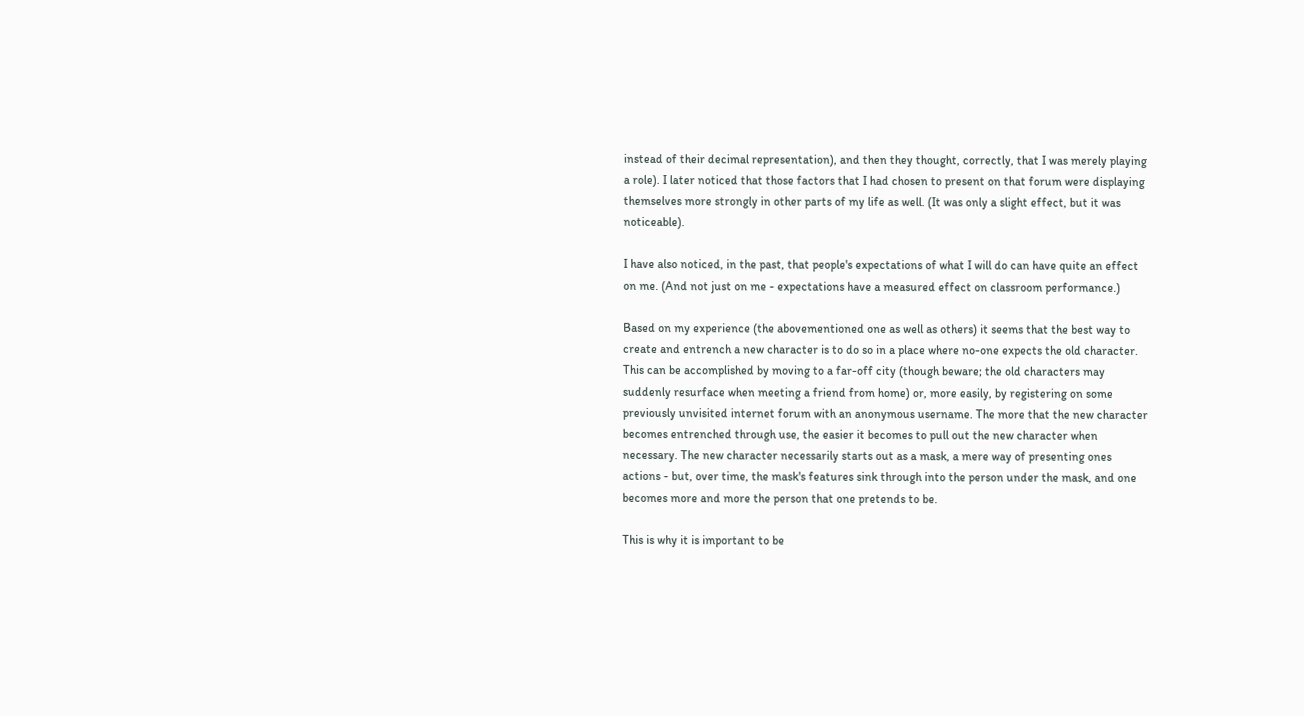instead of their decimal representation), and then they thought, correctly, that I was merely playing a role). I later noticed that those factors that I had chosen to present on that forum were displaying themselves more strongly in other parts of my life as well. (It was only a slight effect, but it was noticeable).

I have also noticed, in the past, that people's expectations of what I will do can have quite an effect on me. (And not just on me - expectations have a measured effect on classroom performance.)

Based on my experience (the abovementioned one as well as others) it seems that the best way to create and entrench a new character is to do so in a place where no-one expects the old character. This can be accomplished by moving to a far-off city (though beware; the old characters may suddenly resurface when meeting a friend from home) or, more easily, by registering on some previously unvisited internet forum with an anonymous username. The more that the new character becomes entrenched through use, the easier it becomes to pull out the new character when necessary. The new character necessarily starts out as a mask, a mere way of presenting ones actions - but, over time, the mask's features sink through into the person under the mask, and one becomes more and more the person that one pretends to be.

This is why it is important to be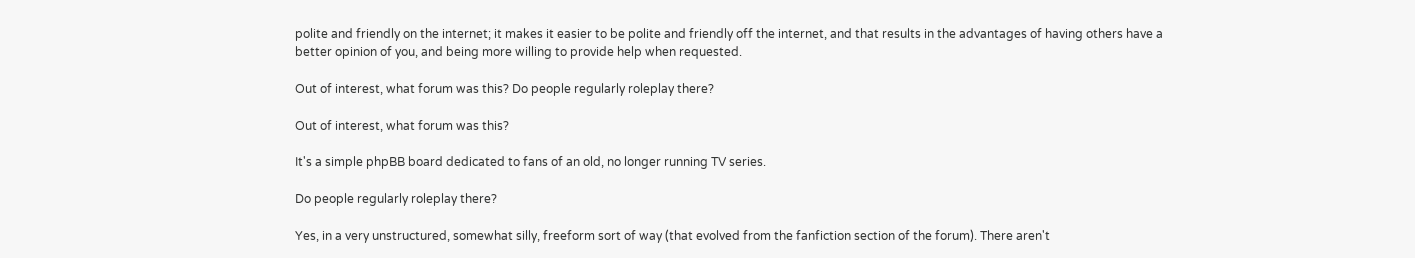polite and friendly on the internet; it makes it easier to be polite and friendly off the internet, and that results in the advantages of having others have a better opinion of you, and being more willing to provide help when requested.

Out of interest, what forum was this? Do people regularly roleplay there?

Out of interest, what forum was this?

It's a simple phpBB board dedicated to fans of an old, no longer running TV series.

Do people regularly roleplay there?

Yes, in a very unstructured, somewhat silly, freeform sort of way (that evolved from the fanfiction section of the forum). There aren't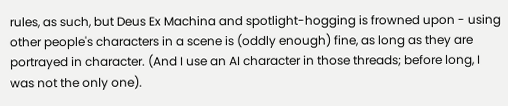rules, as such, but Deus Ex Machina and spotlight-hogging is frowned upon - using other people's characters in a scene is (oddly enough) fine, as long as they are portrayed in character. (And I use an AI character in those threads; before long, I was not the only one).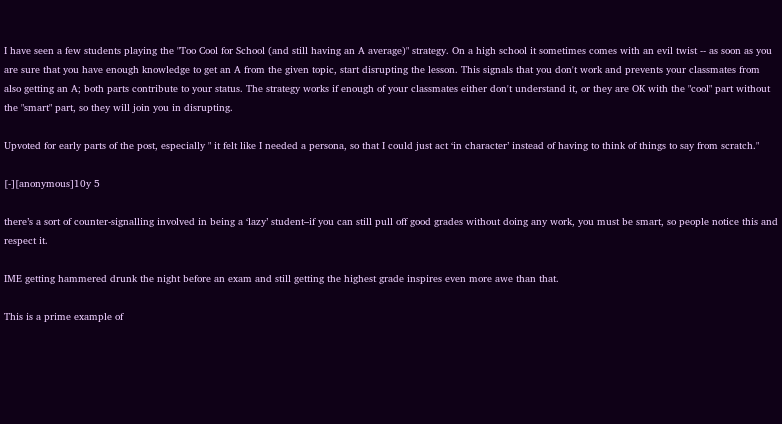I have seen a few students playing the "Too Cool for School (and still having an A average)" strategy. On a high school it sometimes comes with an evil twist -- as soon as you are sure that you have enough knowledge to get an A from the given topic, start disrupting the lesson. This signals that you don't work and prevents your classmates from also getting an A; both parts contribute to your status. The strategy works if enough of your classmates either don't understand it, or they are OK with the "cool" part without the "smart" part, so they will join you in disrupting.

Upvoted for early parts of the post, especially " it felt like I needed a persona, so that I could just act ‘in character’ instead of having to think of things to say from scratch."

[-][anonymous]10y 5

there’s a sort of counter-signalling involved in being a ‘lazy’ student–if you can still pull off good grades without doing any work, you must be smart, so people notice this and respect it.

IME getting hammered drunk the night before an exam and still getting the highest grade inspires even more awe than that.

This is a prime example of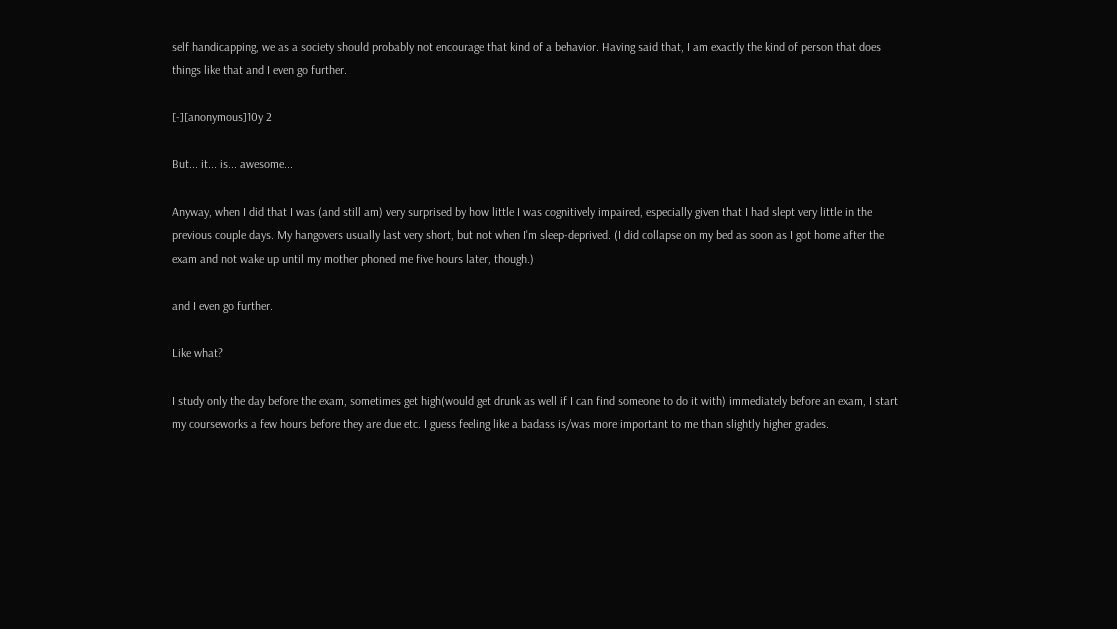self handicapping, we as a society should probably not encourage that kind of a behavior. Having said that, I am exactly the kind of person that does things like that and I even go further.

[-][anonymous]10y 2

But... it... is... awesome...

Anyway, when I did that I was (and still am) very surprised by how little I was cognitively impaired, especially given that I had slept very little in the previous couple days. My hangovers usually last very short, but not when I'm sleep-deprived. (I did collapse on my bed as soon as I got home after the exam and not wake up until my mother phoned me five hours later, though.)

and I even go further.

Like what?

I study only the day before the exam, sometimes get high(would get drunk as well if I can find someone to do it with) immediately before an exam, I start my courseworks a few hours before they are due etc. I guess feeling like a badass is/was more important to me than slightly higher grades.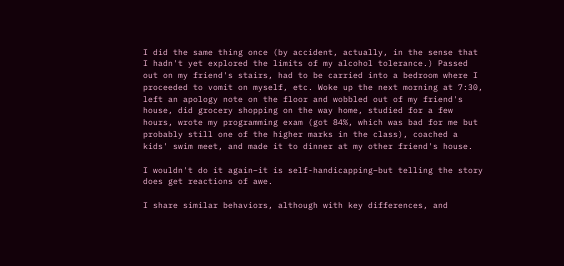I did the same thing once (by accident, actually, in the sense that I hadn't yet explored the limits of my alcohol tolerance.) Passed out on my friend's stairs, had to be carried into a bedroom where I proceeded to vomit on myself, etc. Woke up the next morning at 7:30, left an apology note on the floor and wobbled out of my friend's house, did grocery shopping on the way home, studied for a few hours, wrote my programming exam (got 84%, which was bad for me but probably still one of the higher marks in the class), coached a kids' swim meet, and made it to dinner at my other friend's house.

I wouldn't do it again–it is self-handicapping–but telling the story does get reactions of awe.

I share similar behaviors, although with key differences, and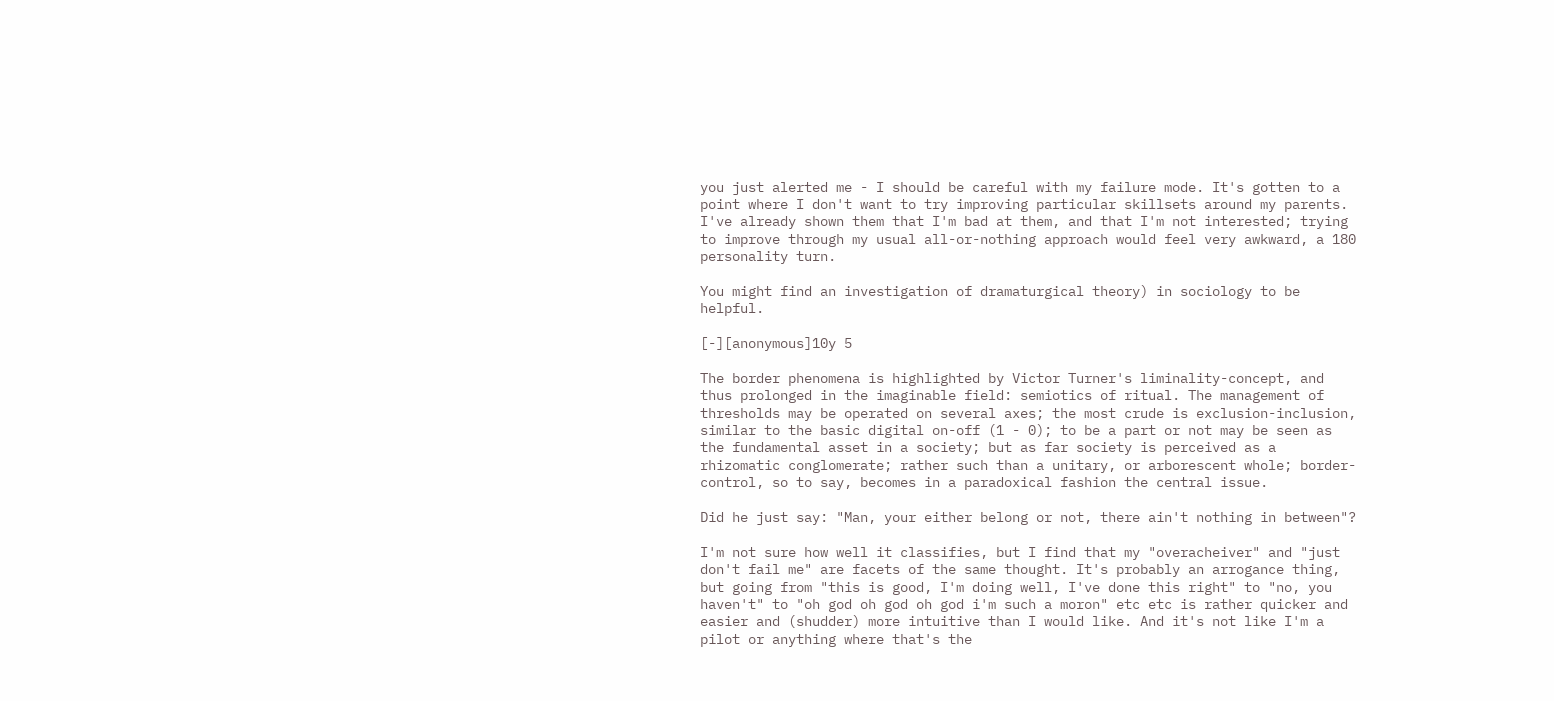you just alerted me - I should be careful with my failure mode. It's gotten to a point where I don't want to try improving particular skillsets around my parents. I've already shown them that I'm bad at them, and that I'm not interested; trying to improve through my usual all-or-nothing approach would feel very awkward, a 180 personality turn.

You might find an investigation of dramaturgical theory) in sociology to be helpful.

[-][anonymous]10y 5

The border phenomena is highlighted by Victor Turner's liminality-concept, and thus prolonged in the imaginable field: semiotics of ritual. The management of thresholds may be operated on several axes; the most crude is exclusion-inclusion, similar to the basic digital on-off (1 - 0); to be a part or not may be seen as the fundamental asset in a society; but as far society is perceived as a rhizomatic conglomerate; rather such than a unitary, or arborescent whole; border-control, so to say, becomes in a paradoxical fashion the central issue.

Did he just say: "Man, your either belong or not, there ain't nothing in between"?

I'm not sure how well it classifies, but I find that my "overacheiver" and "just don't fail me" are facets of the same thought. It's probably an arrogance thing, but going from "this is good, I'm doing well, I've done this right" to "no, you haven't" to "oh god oh god oh god i'm such a moron" etc etc is rather quicker and easier and (shudder) more intuitive than I would like. And it's not like I'm a pilot or anything where that's the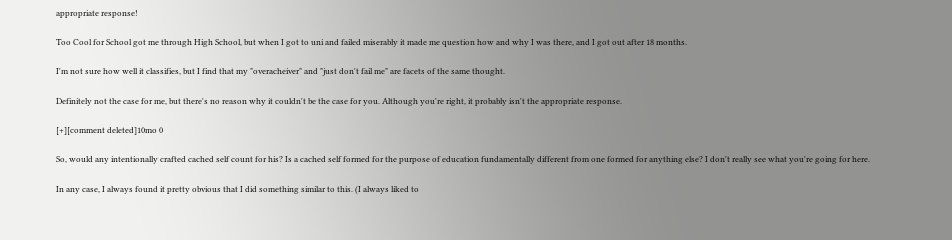appropriate response!

Too Cool for School got me through High School, but when I got to uni and failed miserably it made me question how and why I was there, and I got out after 18 months.

I'm not sure how well it classifies, but I find that my "overacheiver" and "just don't fail me" are facets of the same thought.

Definitely not the case for me, but there's no reason why it couldn't be the case for you. Although you're right, it probably isn't the appropriate response.

[+][comment deleted]10mo 0

So, would any intentionally crafted cached self count for his? Is a cached self formed for the purpose of education fundamentally different from one formed for anything else? I don't really see what you're going for here.

In any case, I always found it pretty obvious that I did something similar to this. (I always liked to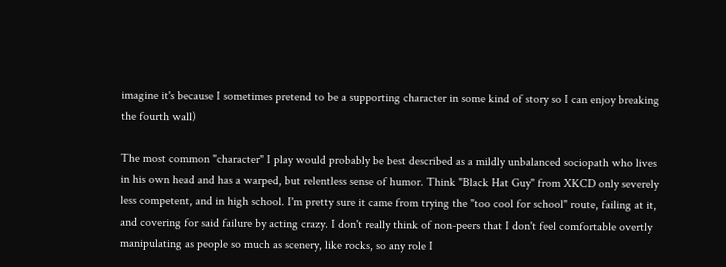imagine it's because I sometimes pretend to be a supporting character in some kind of story so I can enjoy breaking the fourth wall)

The most common "character" I play would probably be best described as a mildly unbalanced sociopath who lives in his own head and has a warped, but relentless sense of humor. Think "Black Hat Guy" from XKCD only severely less competent, and in high school. I'm pretty sure it came from trying the "too cool for school" route, failing at it, and covering for said failure by acting crazy. I don't really think of non-peers that I don't feel comfortable overtly manipulating as people so much as scenery, like rocks, so any role I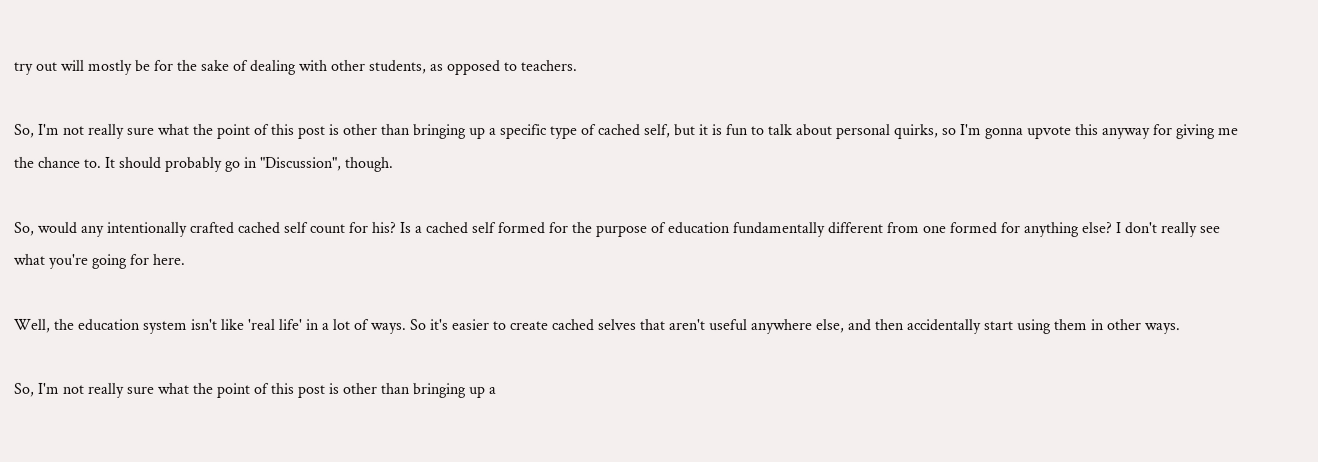try out will mostly be for the sake of dealing with other students, as opposed to teachers.

So, I'm not really sure what the point of this post is other than bringing up a specific type of cached self, but it is fun to talk about personal quirks, so I'm gonna upvote this anyway for giving me the chance to. It should probably go in "Discussion", though.

So, would any intentionally crafted cached self count for his? Is a cached self formed for the purpose of education fundamentally different from one formed for anything else? I don't really see what you're going for here.

Well, the education system isn't like 'real life' in a lot of ways. So it's easier to create cached selves that aren't useful anywhere else, and then accidentally start using them in other ways.

So, I'm not really sure what the point of this post is other than bringing up a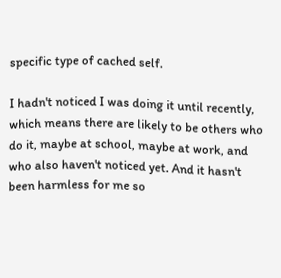specific type of cached self.

I hadn't noticed I was doing it until recently, which means there are likely to be others who do it, maybe at school, maybe at work, and who also haven't noticed yet. And it hasn't been harmless for me so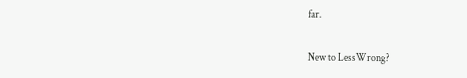far.

New to LessWrong?